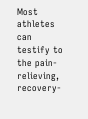Most athletes can testify to the pain-relieving, recovery-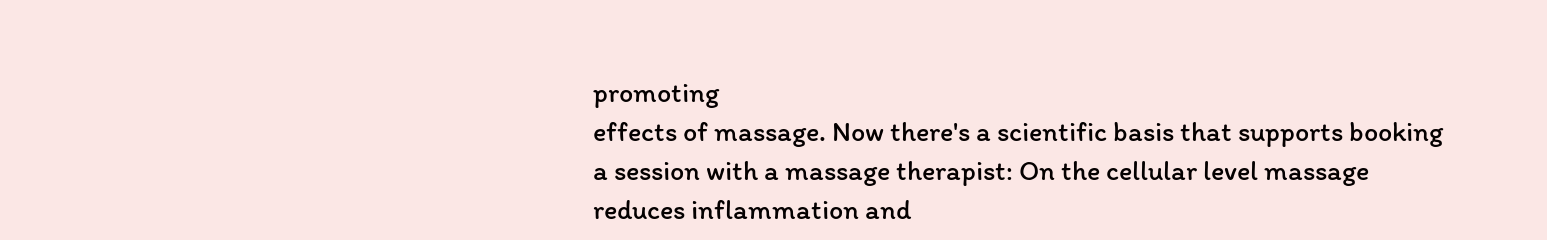promoting
effects of massage. Now there's a scientific basis that supports booking
a session with a massage therapist: On the cellular level massage
reduces inflammation and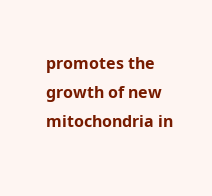promotes the growth of new mitochondria in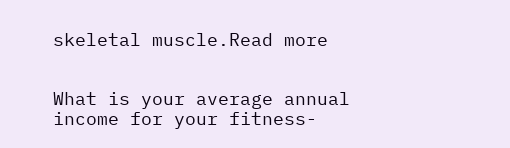skeletal muscle.Read more


What is your average annual income for your fitness-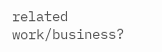related work/business?